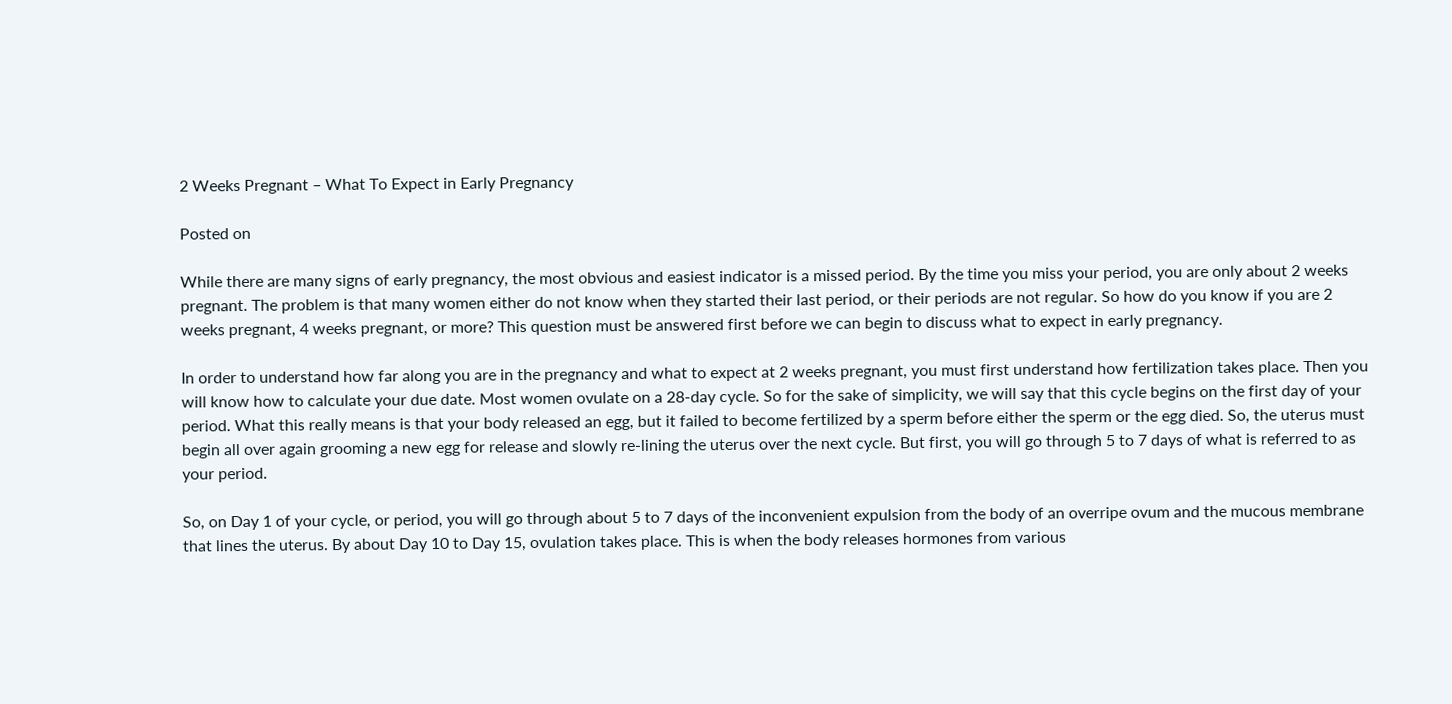2 Weeks Pregnant – What To Expect in Early Pregnancy

Posted on

While there are many signs of early pregnancy, the most obvious and easiest indicator is a missed period. By the time you miss your period, you are only about 2 weeks pregnant. The problem is that many women either do not know when they started their last period, or their periods are not regular. So how do you know if you are 2 weeks pregnant, 4 weeks pregnant, or more? This question must be answered first before we can begin to discuss what to expect in early pregnancy.

In order to understand how far along you are in the pregnancy and what to expect at 2 weeks pregnant, you must first understand how fertilization takes place. Then you will know how to calculate your due date. Most women ovulate on a 28-day cycle. So for the sake of simplicity, we will say that this cycle begins on the first day of your period. What this really means is that your body released an egg, but it failed to become fertilized by a sperm before either the sperm or the egg died. So, the uterus must begin all over again grooming a new egg for release and slowly re-lining the uterus over the next cycle. But first, you will go through 5 to 7 days of what is referred to as your period.

So, on Day 1 of your cycle, or period, you will go through about 5 to 7 days of the inconvenient expulsion from the body of an overripe ovum and the mucous membrane that lines the uterus. By about Day 10 to Day 15, ovulation takes place. This is when the body releases hormones from various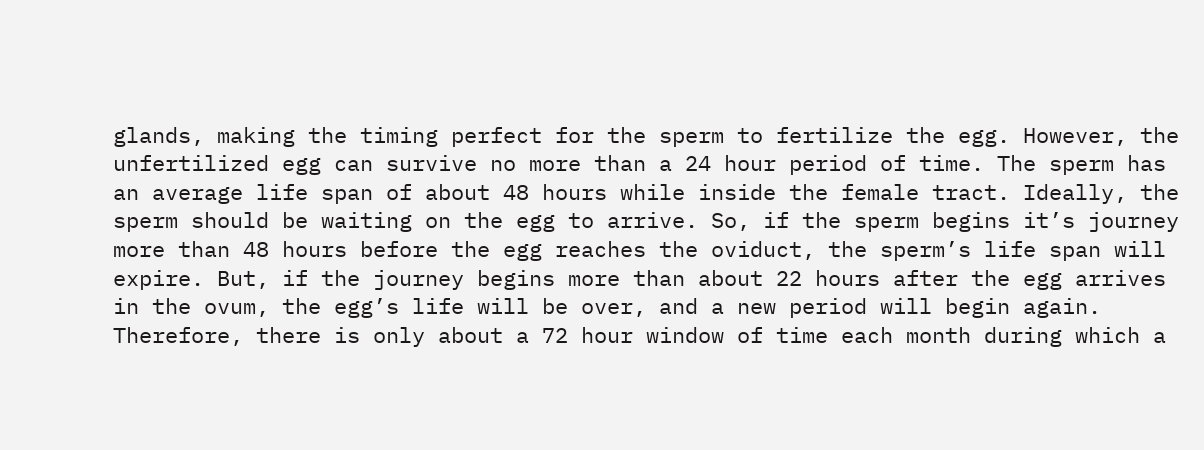glands, making the timing perfect for the sperm to fertilize the egg. However, the unfertilized egg can survive no more than a 24 hour period of time. The sperm has an average life span of about 48 hours while inside the female tract. Ideally, the sperm should be waiting on the egg to arrive. So, if the sperm begins it’s journey more than 48 hours before the egg reaches the oviduct, the sperm’s life span will expire. But, if the journey begins more than about 22 hours after the egg arrives in the ovum, the egg’s life will be over, and a new period will begin again. Therefore, there is only about a 72 hour window of time each month during which a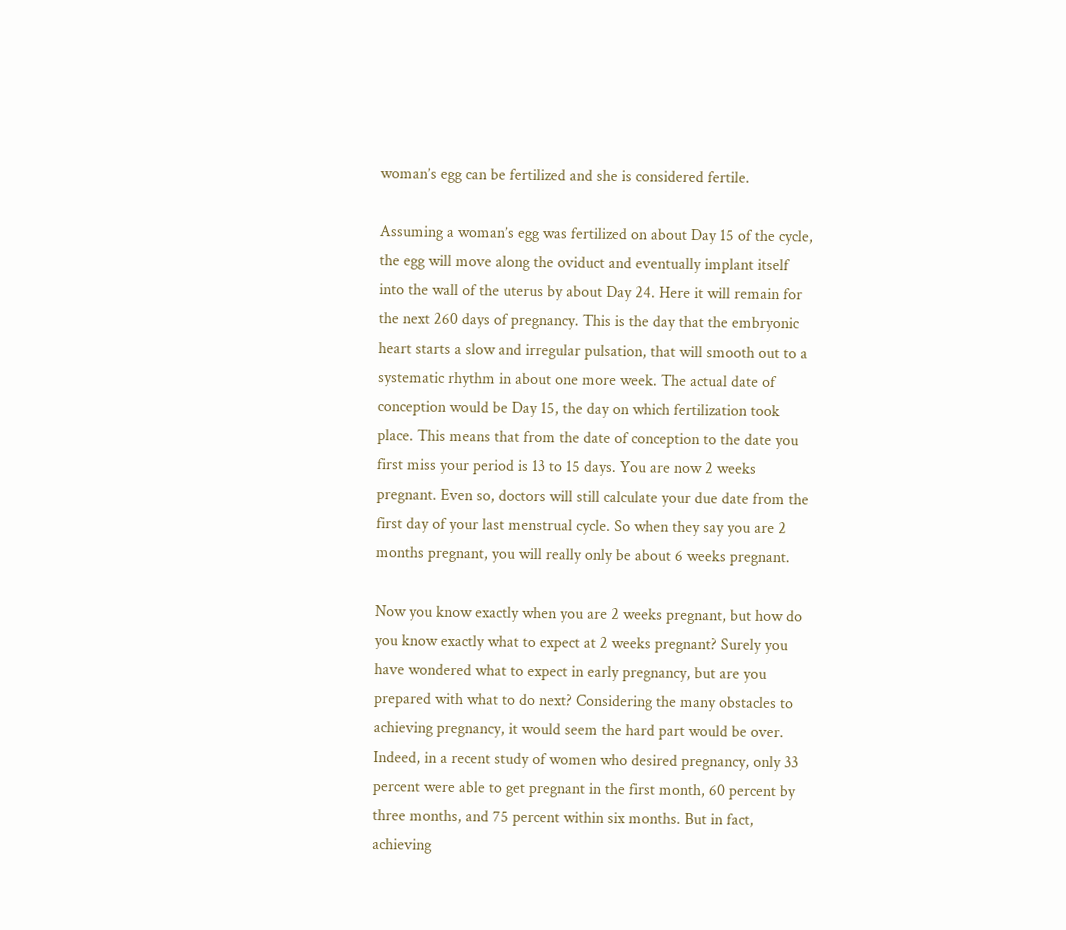woman’s egg can be fertilized and she is considered fertile.

Assuming a woman’s egg was fertilized on about Day 15 of the cycle, the egg will move along the oviduct and eventually implant itself into the wall of the uterus by about Day 24. Here it will remain for the next 260 days of pregnancy. This is the day that the embryonic heart starts a slow and irregular pulsation, that will smooth out to a systematic rhythm in about one more week. The actual date of conception would be Day 15, the day on which fertilization took place. This means that from the date of conception to the date you first miss your period is 13 to 15 days. You are now 2 weeks pregnant. Even so, doctors will still calculate your due date from the first day of your last menstrual cycle. So when they say you are 2 months pregnant, you will really only be about 6 weeks pregnant.

Now you know exactly when you are 2 weeks pregnant, but how do you know exactly what to expect at 2 weeks pregnant? Surely you have wondered what to expect in early pregnancy, but are you prepared with what to do next? Considering the many obstacles to achieving pregnancy, it would seem the hard part would be over. Indeed, in a recent study of women who desired pregnancy, only 33 percent were able to get pregnant in the first month, 60 percent by three months, and 75 percent within six months. But in fact, achieving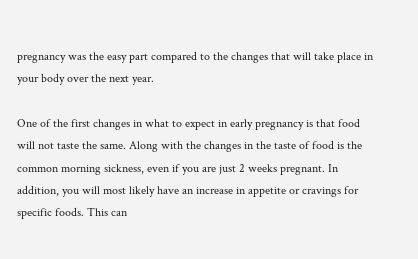pregnancy was the easy part compared to the changes that will take place in your body over the next year.

One of the first changes in what to expect in early pregnancy is that food will not taste the same. Along with the changes in the taste of food is the common morning sickness, even if you are just 2 weeks pregnant. In addition, you will most likely have an increase in appetite or cravings for specific foods. This can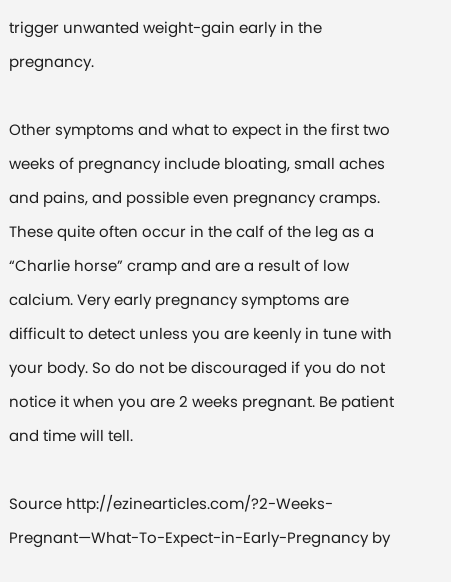trigger unwanted weight-gain early in the pregnancy.

Other symptoms and what to expect in the first two weeks of pregnancy include bloating, small aches and pains, and possible even pregnancy cramps. These quite often occur in the calf of the leg as a “Charlie horse” cramp and are a result of low calcium. Very early pregnancy symptoms are difficult to detect unless you are keenly in tune with your body. So do not be discouraged if you do not notice it when you are 2 weeks pregnant. Be patient and time will tell.

Source http://ezinearticles.com/?2-Weeks-Pregnant—What-To-Expect-in-Early-Pregnancy by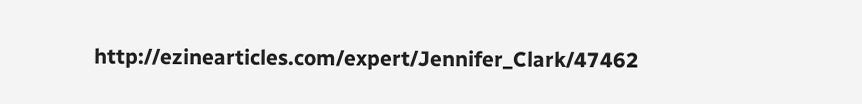http://ezinearticles.com/expert/Jennifer_Clark/47462